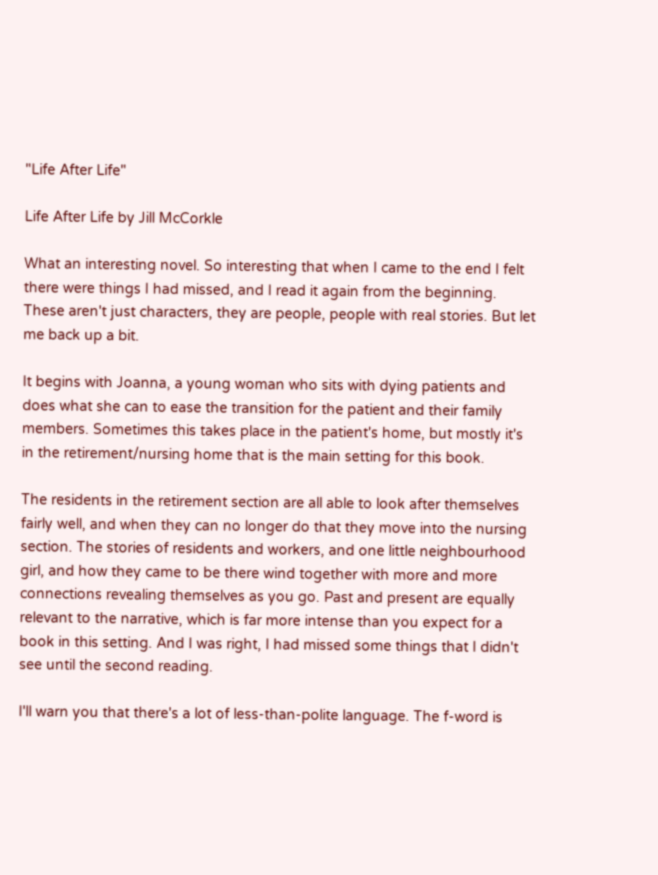"Life After Life"

Life After Life by Jill McCorkle

What an interesting novel. So interesting that when I came to the end I felt there were things I had missed, and I read it again from the beginning. These aren't just characters, they are people, people with real stories. But let me back up a bit.

It begins with Joanna, a young woman who sits with dying patients and does what she can to ease the transition for the patient and their family members. Sometimes this takes place in the patient's home, but mostly it's in the retirement/nursing home that is the main setting for this book.

The residents in the retirement section are all able to look after themselves fairly well, and when they can no longer do that they move into the nursing section. The stories of residents and workers, and one little neighbourhood girl, and how they came to be there wind together with more and more connections revealing themselves as you go. Past and present are equally relevant to the narrative, which is far more intense than you expect for a book in this setting. And I was right, I had missed some things that I didn't see until the second reading.

I'll warn you that there's a lot of less-than-polite language. The f-word is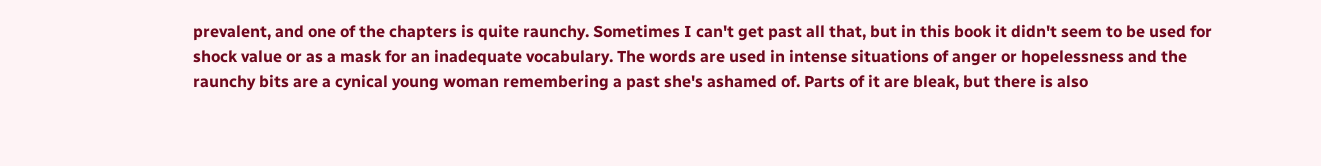prevalent, and one of the chapters is quite raunchy. Sometimes I can't get past all that, but in this book it didn't seem to be used for shock value or as a mask for an inadequate vocabulary. The words are used in intense situations of anger or hopelessness and the raunchy bits are a cynical young woman remembering a past she's ashamed of. Parts of it are bleak, but there is also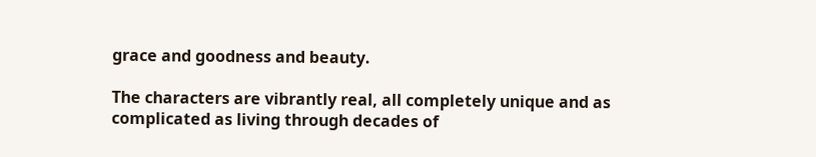grace and goodness and beauty.

The characters are vibrantly real, all completely unique and as complicated as living through decades of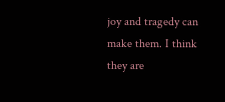joy and tragedy can make them. I think they are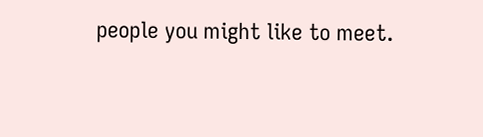people you might like to meet.